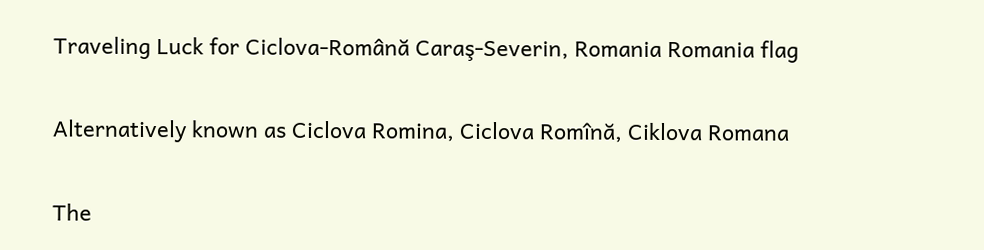Traveling Luck for Ciclova-Română Caraş-Severin, Romania Romania flag

Alternatively known as Ciclova Romina, Ciclova Romînă, Ciklova Romana

The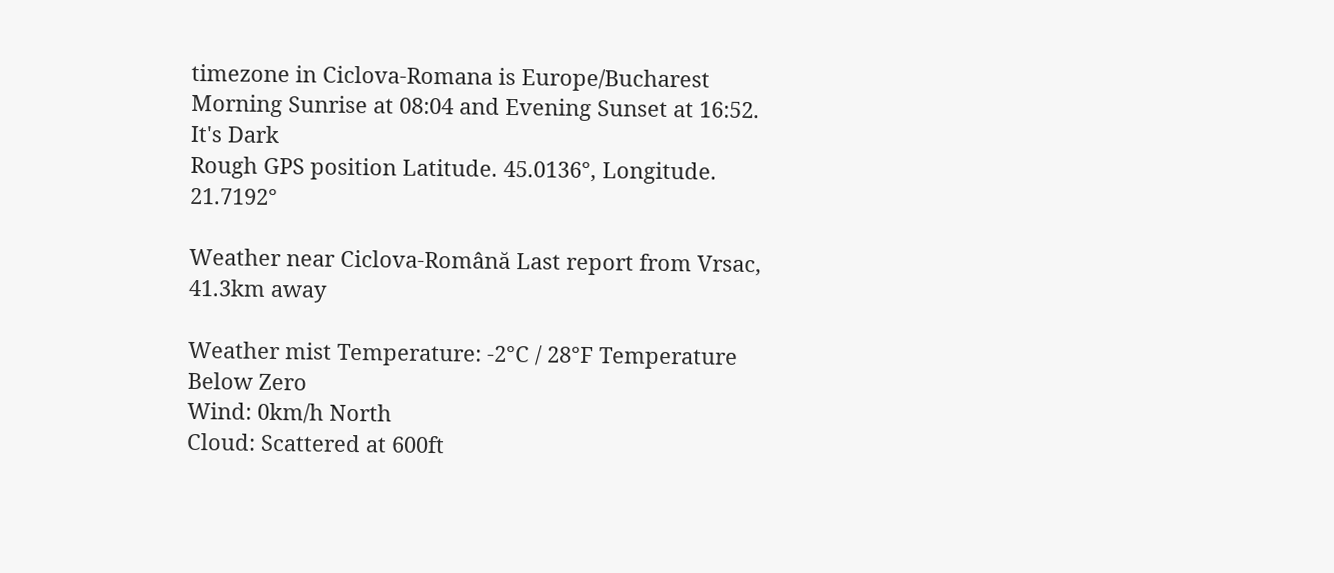timezone in Ciclova-Romana is Europe/Bucharest
Morning Sunrise at 08:04 and Evening Sunset at 16:52. It's Dark
Rough GPS position Latitude. 45.0136°, Longitude. 21.7192°

Weather near Ciclova-Română Last report from Vrsac, 41.3km away

Weather mist Temperature: -2°C / 28°F Temperature Below Zero
Wind: 0km/h North
Cloud: Scattered at 600ft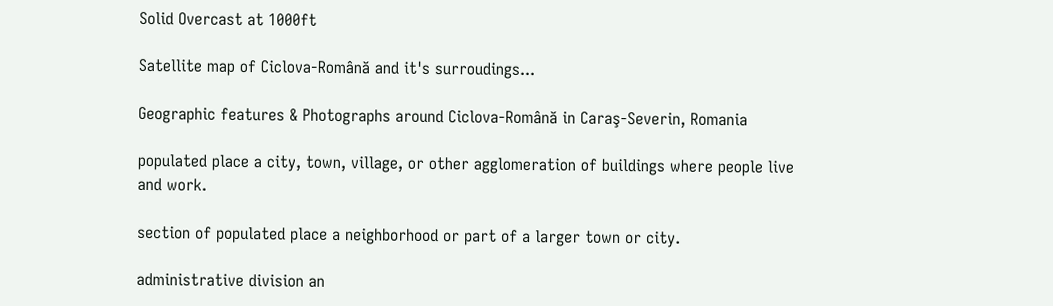Solid Overcast at 1000ft

Satellite map of Ciclova-Română and it's surroudings...

Geographic features & Photographs around Ciclova-Română in Caraş-Severin, Romania

populated place a city, town, village, or other agglomeration of buildings where people live and work.

section of populated place a neighborhood or part of a larger town or city.

administrative division an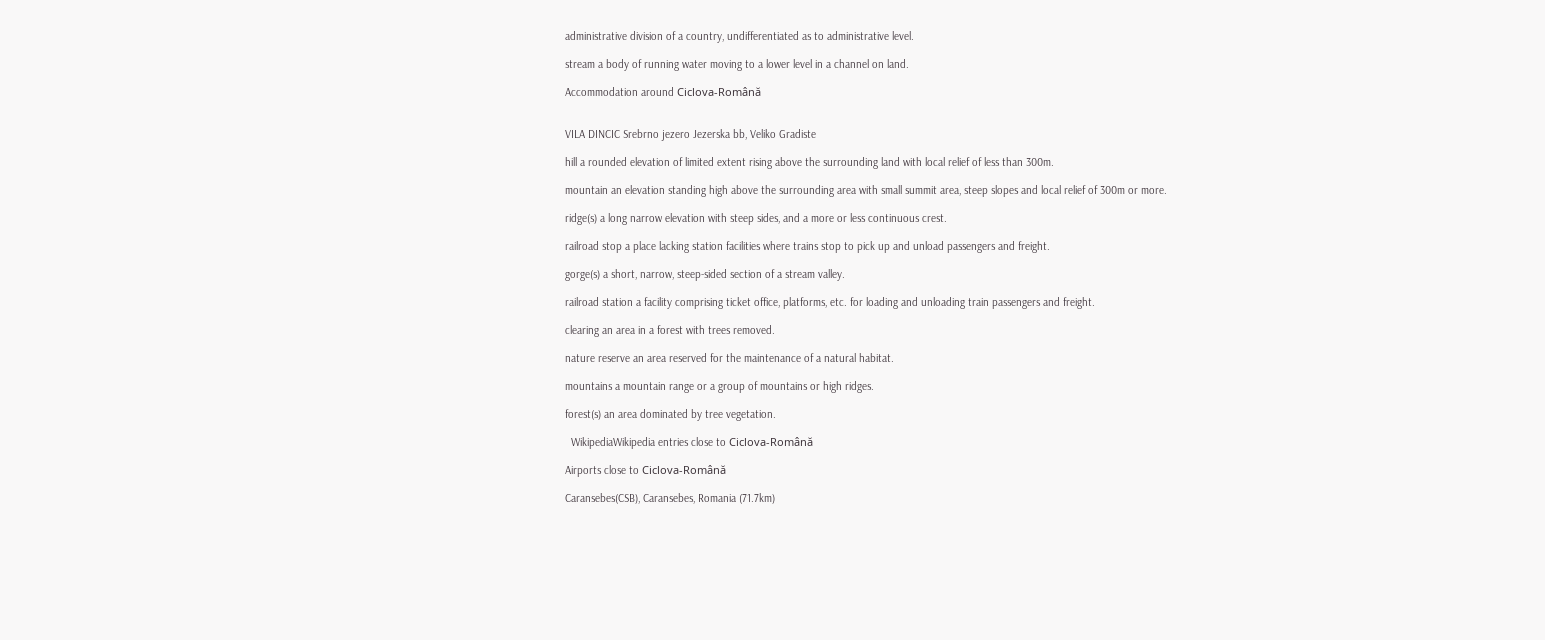administrative division of a country, undifferentiated as to administrative level.

stream a body of running water moving to a lower level in a channel on land.

Accommodation around Ciclova-Română


VILA DINCIC Srebrno jezero Jezerska bb, Veliko Gradiste

hill a rounded elevation of limited extent rising above the surrounding land with local relief of less than 300m.

mountain an elevation standing high above the surrounding area with small summit area, steep slopes and local relief of 300m or more.

ridge(s) a long narrow elevation with steep sides, and a more or less continuous crest.

railroad stop a place lacking station facilities where trains stop to pick up and unload passengers and freight.

gorge(s) a short, narrow, steep-sided section of a stream valley.

railroad station a facility comprising ticket office, platforms, etc. for loading and unloading train passengers and freight.

clearing an area in a forest with trees removed.

nature reserve an area reserved for the maintenance of a natural habitat.

mountains a mountain range or a group of mountains or high ridges.

forest(s) an area dominated by tree vegetation.

  WikipediaWikipedia entries close to Ciclova-Română

Airports close to Ciclova-Română

Caransebes(CSB), Caransebes, Romania (71.7km)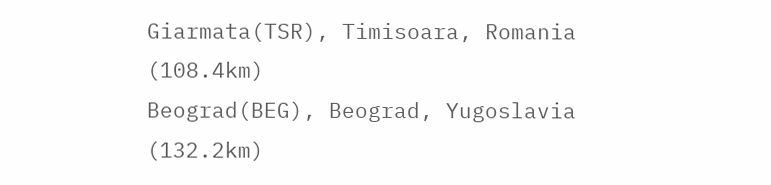Giarmata(TSR), Timisoara, Romania (108.4km)
Beograd(BEG), Beograd, Yugoslavia (132.2km)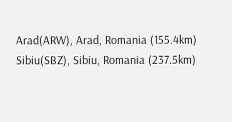Arad(ARW), Arad, Romania (155.4km)
Sibiu(SBZ), Sibiu, Romania (237.5km)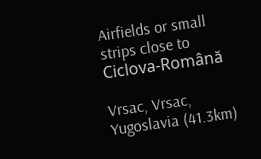Airfields or small strips close to Ciclova-Română

Vrsac, Vrsac, Yugoslavia (41.3km)